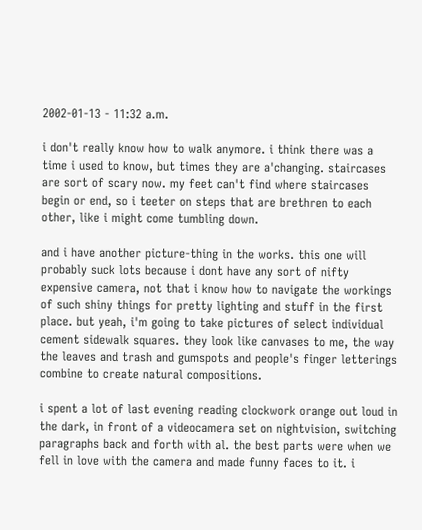2002-01-13 - 11:32 a.m.

i don't really know how to walk anymore. i think there was a time i used to know, but times they are a'changing. staircases are sort of scary now. my feet can't find where staircases begin or end, so i teeter on steps that are brethren to each other, like i might come tumbling down.

and i have another picture-thing in the works. this one will probably suck lots because i dont have any sort of nifty expensive camera, not that i know how to navigate the workings of such shiny things for pretty lighting and stuff in the first place. but yeah, i'm going to take pictures of select individual cement sidewalk squares. they look like canvases to me, the way the leaves and trash and gumspots and people's finger letterings combine to create natural compositions.

i spent a lot of last evening reading clockwork orange out loud in the dark, in front of a videocamera set on nightvision, switching paragraphs back and forth with al. the best parts were when we fell in love with the camera and made funny faces to it. i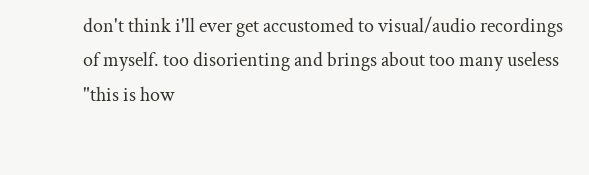don't think i'll ever get accustomed to visual/audio recordings of myself. too disorienting and brings about too many useless "this is how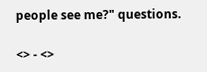people see me?" questions.

<> - <>